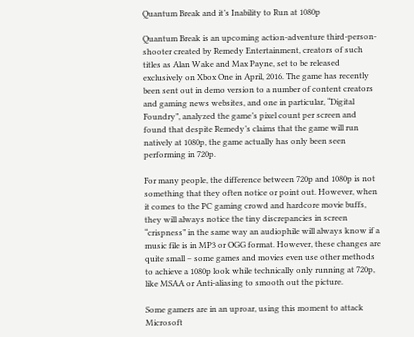Quantum Break and it’s Inability to Run at 1080p

Quantum Break is an upcoming action-adventure third-person-shooter created by Remedy Entertainment, creators of such titles as Alan Wake and Max Payne, set to be released exclusively on Xbox One in April, 2016. The game has recently been sent out in demo version to a number of content creators and gaming news websites, and one in particular, “Digital Foundry”, analyzed the game’s pixel count per screen and found that despite Remedy’s claims that the game will run natively at 1080p, the game actually has only been seen performing in 720p.

For many people, the difference between 720p and 1080p is not something that they often notice or point out. However, when it comes to the PC gaming crowd and hardcore movie buffs, they will always notice the tiny discrepancies in screen “crispness” in the same way an audiophile will always know if a music file is in MP3 or OGG format. However, these changes are quite small – some games and movies even use other methods to achieve a 1080p look while technically only running at 720p, like MSAA or Anti-aliasing to smooth out the picture.

Some gamers are in an uproar, using this moment to attack Microsoft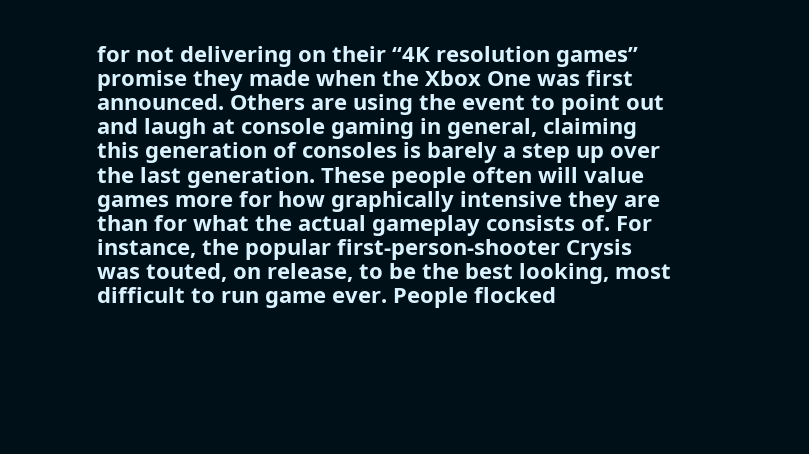for not delivering on their “4K resolution games” promise they made when the Xbox One was first announced. Others are using the event to point out and laugh at console gaming in general, claiming this generation of consoles is barely a step up over the last generation. These people often will value games more for how graphically intensive they are than for what the actual gameplay consists of. For instance, the popular first-person-shooter Crysis was touted, on release, to be the best looking, most difficult to run game ever. People flocked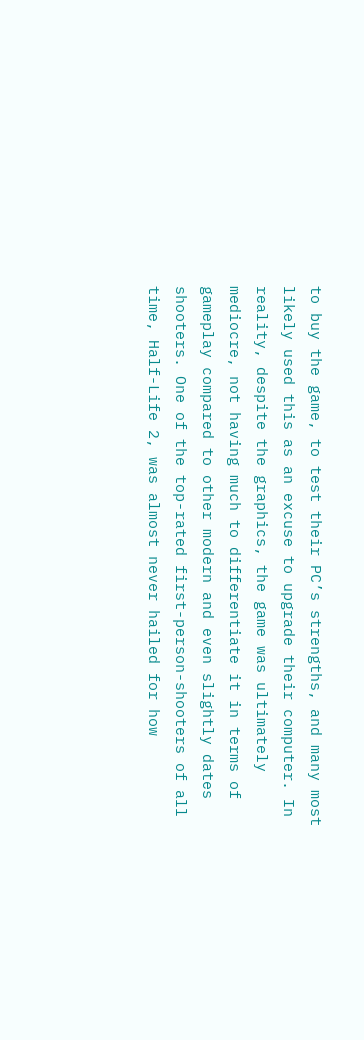to buy the game, to test their PC’s strengths, and many most likely used this as an excuse to upgrade their computer. In reality, despite the graphics, the game was ultimately mediocre, not having much to differentiate it in terms of gameplay compared to other modern and even slightly dates shooters. One of the top-rated first-person-shooters of all time, Half-Life 2, was almost never hailed for how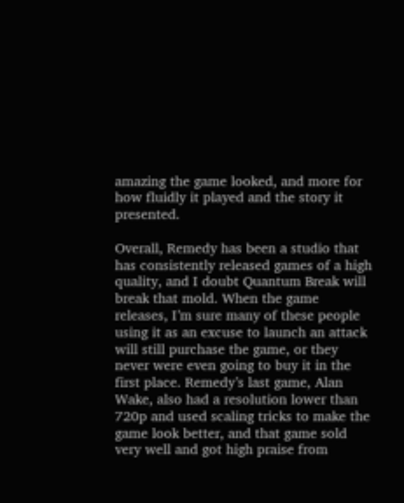amazing the game looked, and more for how fluidly it played and the story it presented.

Overall, Remedy has been a studio that has consistently released games of a high quality, and I doubt Quantum Break will break that mold. When the game releases, I’m sure many of these people using it as an excuse to launch an attack will still purchase the game, or they never were even going to buy it in the first place. Remedy’s last game, Alan Wake, also had a resolution lower than 720p and used scaling tricks to make the game look better, and that game sold very well and got high praise from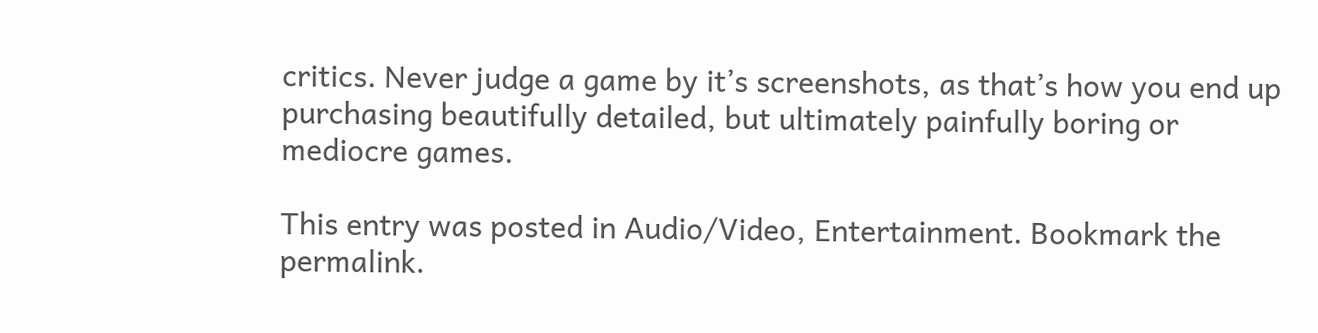critics. Never judge a game by it’s screenshots, as that’s how you end up purchasing beautifully detailed, but ultimately painfully boring or mediocre games.

This entry was posted in Audio/Video, Entertainment. Bookmark the permalink.